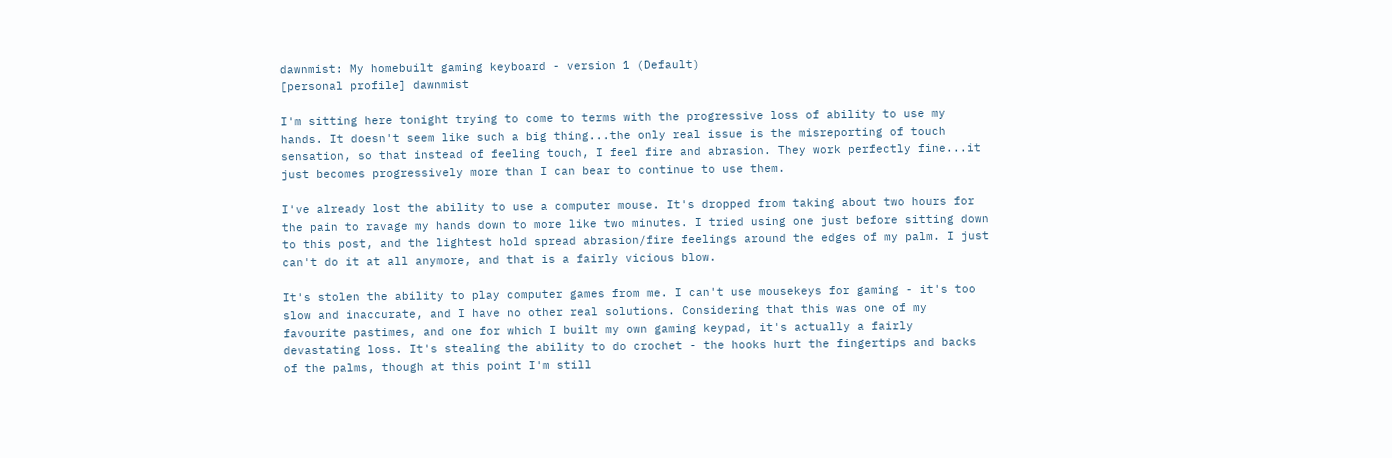dawnmist: My homebuilt gaming keyboard - version 1 (Default)
[personal profile] dawnmist

I'm sitting here tonight trying to come to terms with the progressive loss of ability to use my hands. It doesn't seem like such a big thing...the only real issue is the misreporting of touch sensation, so that instead of feeling touch, I feel fire and abrasion. They work perfectly fine...it just becomes progressively more than I can bear to continue to use them.

I've already lost the ability to use a computer mouse. It's dropped from taking about two hours for the pain to ravage my hands down to more like two minutes. I tried using one just before sitting down to this post, and the lightest hold spread abrasion/fire feelings around the edges of my palm. I just can't do it at all anymore, and that is a fairly vicious blow.

It's stolen the ability to play computer games from me. I can't use mousekeys for gaming - it's too slow and inaccurate, and I have no other real solutions. Considering that this was one of my favourite pastimes, and one for which I built my own gaming keypad, it's actually a fairly devastating loss. It's stealing the ability to do crochet - the hooks hurt the fingertips and backs of the palms, though at this point I'm still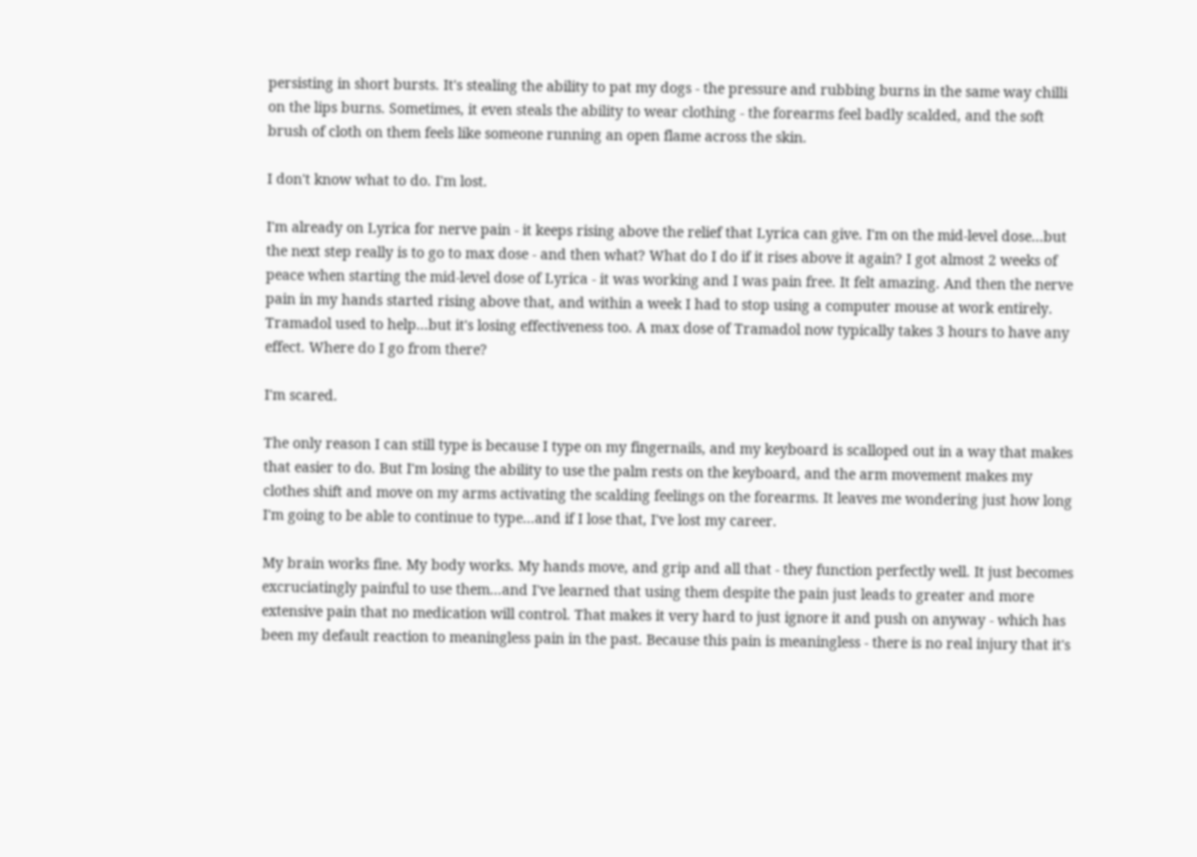persisting in short bursts. It's stealing the ability to pat my dogs - the pressure and rubbing burns in the same way chilli on the lips burns. Sometimes, it even steals the ability to wear clothing - the forearms feel badly scalded, and the soft brush of cloth on them feels like someone running an open flame across the skin.

I don't know what to do. I'm lost.

I'm already on Lyrica for nerve pain - it keeps rising above the relief that Lyrica can give. I'm on the mid-level dose...but the next step really is to go to max dose - and then what? What do I do if it rises above it again? I got almost 2 weeks of peace when starting the mid-level dose of Lyrica - it was working and I was pain free. It felt amazing. And then the nerve pain in my hands started rising above that, and within a week I had to stop using a computer mouse at work entirely. Tramadol used to help...but it's losing effectiveness too. A max dose of Tramadol now typically takes 3 hours to have any effect. Where do I go from there?

I'm scared.

The only reason I can still type is because I type on my fingernails, and my keyboard is scalloped out in a way that makes that easier to do. But I'm losing the ability to use the palm rests on the keyboard, and the arm movement makes my clothes shift and move on my arms activating the scalding feelings on the forearms. It leaves me wondering just how long I'm going to be able to continue to type...and if I lose that, I've lost my career.

My brain works fine. My body works. My hands move, and grip and all that - they function perfectly well. It just becomes excruciatingly painful to use them...and I've learned that using them despite the pain just leads to greater and more extensive pain that no medication will control. That makes it very hard to just ignore it and push on anyway - which has been my default reaction to meaningless pain in the past. Because this pain is meaningless - there is no real injury that it's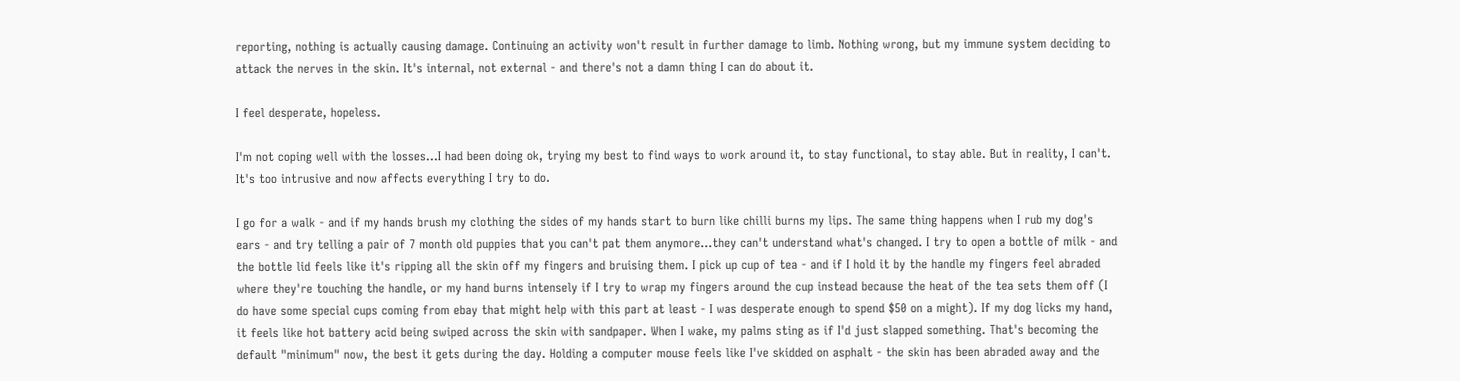reporting, nothing is actually causing damage. Continuing an activity won't result in further damage to limb. Nothing wrong, but my immune system deciding to attack the nerves in the skin. It's internal, not external - and there's not a damn thing I can do about it.

I feel desperate, hopeless.

I'm not coping well with the losses...I had been doing ok, trying my best to find ways to work around it, to stay functional, to stay able. But in reality, I can't. It's too intrusive and now affects everything I try to do.

I go for a walk - and if my hands brush my clothing the sides of my hands start to burn like chilli burns my lips. The same thing happens when I rub my dog's ears - and try telling a pair of 7 month old puppies that you can't pat them anymore...they can't understand what's changed. I try to open a bottle of milk - and the bottle lid feels like it's ripping all the skin off my fingers and bruising them. I pick up cup of tea - and if I hold it by the handle my fingers feel abraded where they're touching the handle, or my hand burns intensely if I try to wrap my fingers around the cup instead because the heat of the tea sets them off (I do have some special cups coming from ebay that might help with this part at least - I was desperate enough to spend $50 on a might). If my dog licks my hand, it feels like hot battery acid being swiped across the skin with sandpaper. When I wake, my palms sting as if I'd just slapped something. That's becoming the default "minimum" now, the best it gets during the day. Holding a computer mouse feels like I've skidded on asphalt - the skin has been abraded away and the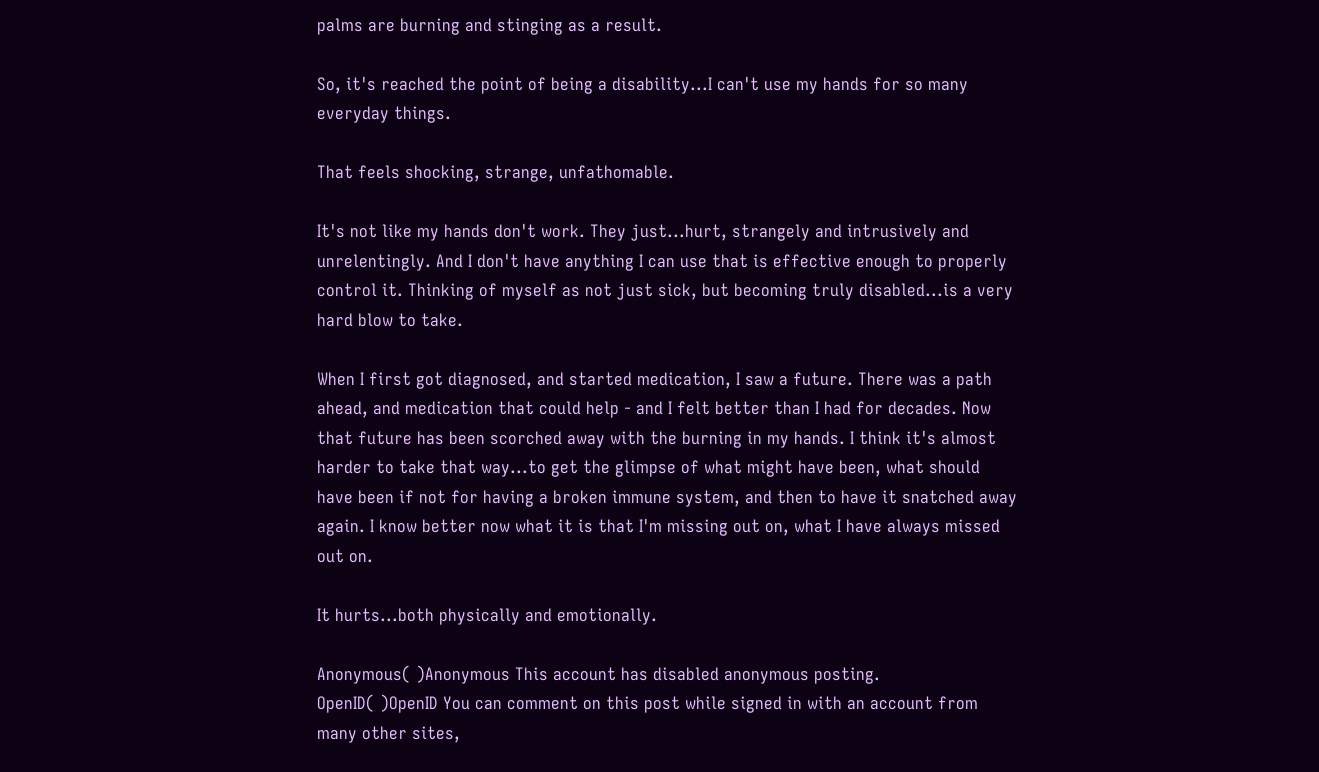palms are burning and stinging as a result.

So, it's reached the point of being a disability...I can't use my hands for so many everyday things.

That feels shocking, strange, unfathomable.

It's not like my hands don't work. They just...hurt, strangely and intrusively and unrelentingly. And I don't have anything I can use that is effective enough to properly control it. Thinking of myself as not just sick, but becoming truly disabled...is a very hard blow to take.

When I first got diagnosed, and started medication, I saw a future. There was a path ahead, and medication that could help - and I felt better than I had for decades. Now that future has been scorched away with the burning in my hands. I think it's almost harder to take that way...to get the glimpse of what might have been, what should have been if not for having a broken immune system, and then to have it snatched away again. I know better now what it is that I'm missing out on, what I have always missed out on.

It hurts...both physically and emotionally.

Anonymous( )Anonymous This account has disabled anonymous posting.
OpenID( )OpenID You can comment on this post while signed in with an account from many other sites,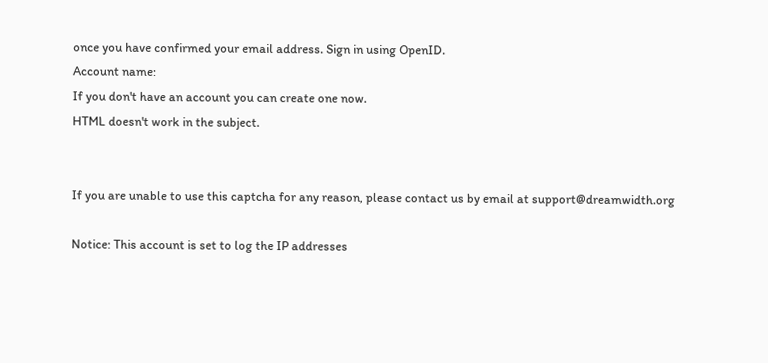once you have confirmed your email address. Sign in using OpenID.
Account name:
If you don't have an account you can create one now.
HTML doesn't work in the subject.


If you are unable to use this captcha for any reason, please contact us by email at support@dreamwidth.org

Notice: This account is set to log the IP addresses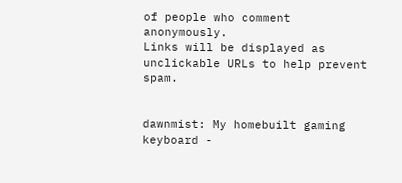of people who comment anonymously.
Links will be displayed as unclickable URLs to help prevent spam.


dawnmist: My homebuilt gaming keyboard -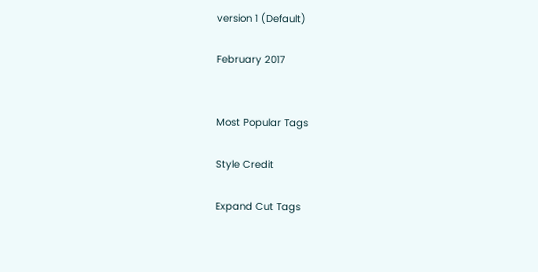version 1 (Default)

February 2017


Most Popular Tags

Style Credit

Expand Cut Tags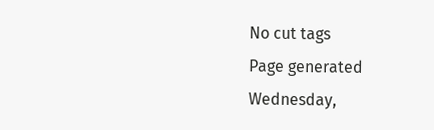No cut tags
Page generated Wednesday,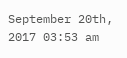September 20th, 2017 03:53 am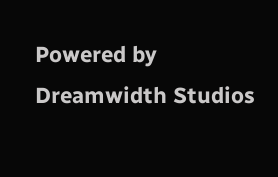Powered by Dreamwidth Studios